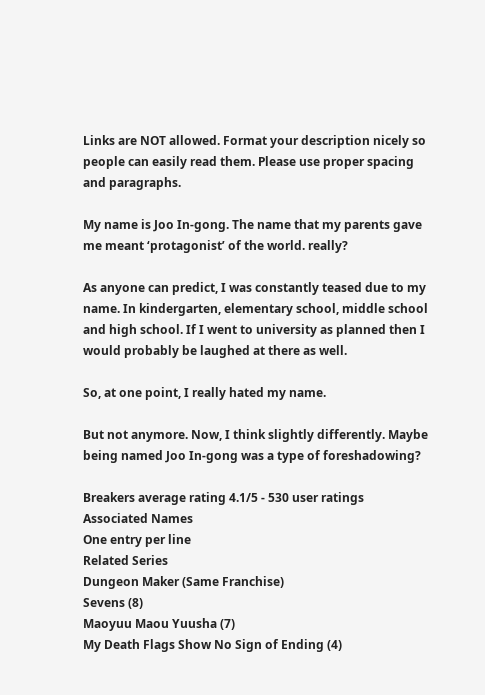Links are NOT allowed. Format your description nicely so people can easily read them. Please use proper spacing and paragraphs.

My name is Joo In-gong. The name that my parents gave me meant ‘protagonist’ of the world. really?

As anyone can predict, I was constantly teased due to my name. In kindergarten, elementary school, middle school and high school. If I went to university as planned then I would probably be laughed at there as well.

So, at one point, I really hated my name.

But not anymore. Now, I think slightly differently. Maybe being named Joo In-gong was a type of foreshadowing?

Breakers average rating 4.1/5 - 530 user ratings
Associated Names
One entry per line
Related Series
Dungeon Maker (Same Franchise)
Sevens (8)
Maoyuu Maou Yuusha (7)
My Death Flags Show No Sign of Ending (4)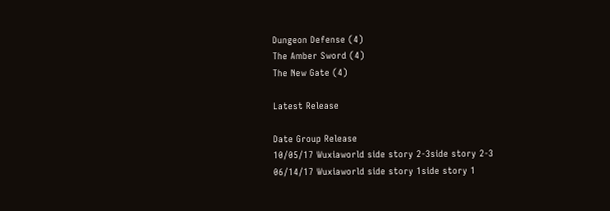Dungeon Defense (4)
The Amber Sword (4)
The New Gate (4)

Latest Release

Date Group Release
10/05/17 Wuxiaworld side story 2-3side story 2-3
06/14/17 Wuxiaworld side story 1side story 1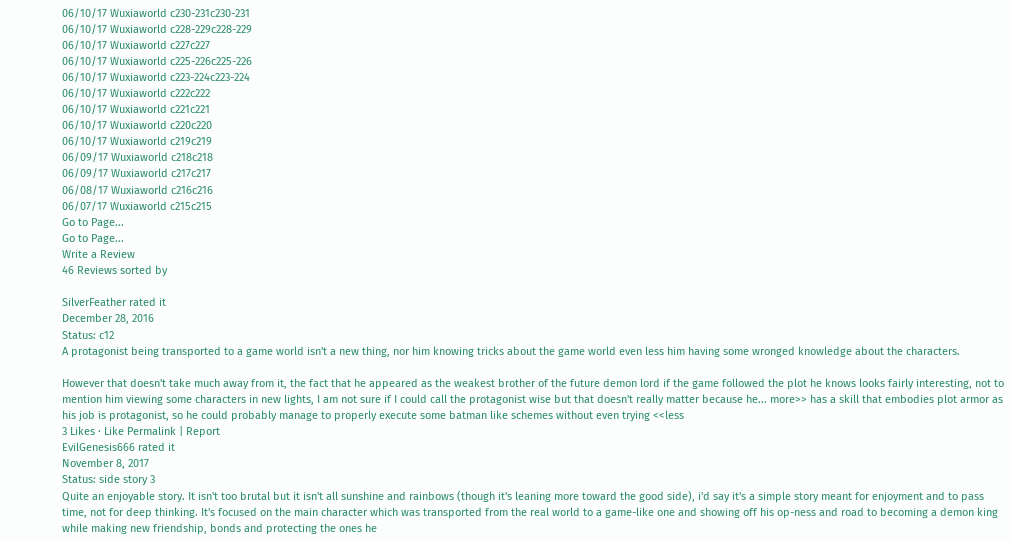06/10/17 Wuxiaworld c230-231c230-231
06/10/17 Wuxiaworld c228-229c228-229
06/10/17 Wuxiaworld c227c227
06/10/17 Wuxiaworld c225-226c225-226
06/10/17 Wuxiaworld c223-224c223-224
06/10/17 Wuxiaworld c222c222
06/10/17 Wuxiaworld c221c221
06/10/17 Wuxiaworld c220c220
06/10/17 Wuxiaworld c219c219
06/09/17 Wuxiaworld c218c218
06/09/17 Wuxiaworld c217c217
06/08/17 Wuxiaworld c216c216
06/07/17 Wuxiaworld c215c215
Go to Page...
Go to Page...
Write a Review
46 Reviews sorted by

SilverFeather rated it
December 28, 2016
Status: c12
A protagonist being transported to a game world isn't a new thing, nor him knowing tricks about the game world even less him having some wronged knowledge about the characters.

However that doesn't take much away from it, the fact that he appeared as the weakest brother of the future demon lord if the game followed the plot he knows looks fairly interesting, not to mention him viewing some characters in new lights, I am not sure if I could call the protagonist wise but that doesn't really matter because he... more>> has a skill that embodies plot armor as his job is protagonist, so he could probably manage to properly execute some batman like schemes without even trying <<less
3 Likes · Like Permalink | Report
EvilGenesis666 rated it
November 8, 2017
Status: side story 3
Quite an enjoyable story. It isn't too brutal but it isn't all sunshine and rainbows (though it's leaning more toward the good side), i'd say it's a simple story meant for enjoyment and to pass time, not for deep thinking. It's focused on the main character which was transported from the real world to a game-like one and showing off his op-ness and road to becoming a demon king while making new friendship, bonds and protecting the ones he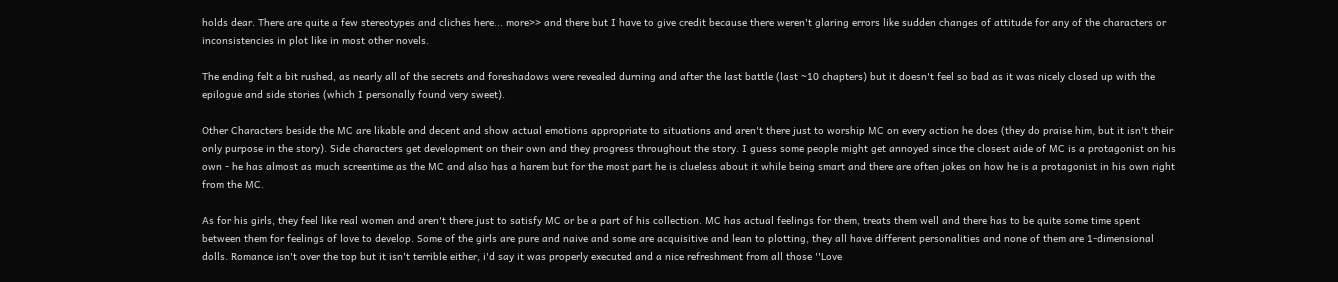holds dear. There are quite a few stereotypes and cliches here... more>> and there but I have to give credit because there weren't glaring errors like sudden changes of attitude for any of the characters or inconsistencies in plot like in most other novels.

The ending felt a bit rushed, as nearly all of the secrets and foreshadows were revealed durning and after the last battle (last ~10 chapters) but it doesn't feel so bad as it was nicely closed up with the epilogue and side stories (which I personally found very sweet).

Other Characters beside the MC are likable and decent and show actual emotions appropriate to situations and aren't there just to worship MC on every action he does (they do praise him, but it isn't their only purpose in the story). Side characters get development on their own and they progress throughout the story. I guess some people might get annoyed since the closest aide of MC is a protagonist on his own - he has almost as much screentime as the MC and also has a harem but for the most part he is clueless about it while being smart and there are often jokes on how he is a protagonist in his own right from the MC.

As for his girls, they feel like real women and aren't there just to satisfy MC or be a part of his collection. MC has actual feelings for them, treats them well and there has to be quite some time spent between them for feelings of love to develop. Some of the girls are pure and naive and some are acquisitive and lean to plotting, they all have different personalities and none of them are 1-dimensional dolls. Romance isn't over the top but it isn't terrible either, i'd say it was properly executed and a nice refreshment from all those ''Love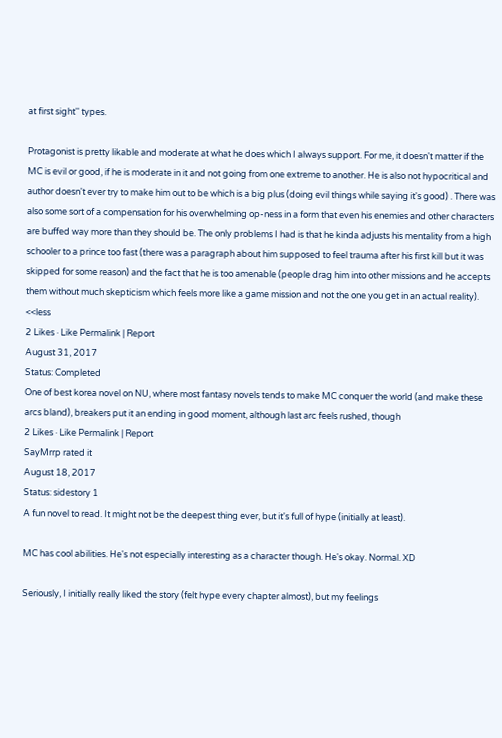at first sight'' types.

Protagonist is pretty likable and moderate at what he does which I always support. For me, it doesn't matter if the MC is evil or good, if he is moderate in it and not going from one extreme to another. He is also not hypocritical and author doesn't ever try to make him out to be which is a big plus (doing evil things while saying it's good) . There was also some sort of a compensation for his overwhelming op-ness in a form that even his enemies and other characters are buffed way more than they should be. The only problems I had is that he kinda adjusts his mentality from a high schooler to a prince too fast (there was a paragraph about him supposed to feel trauma after his first kill but it was skipped for some reason) and the fact that he is too amenable (people drag him into other missions and he accepts them without much skepticism which feels more like a game mission and not the one you get in an actual reality). <<less
2 Likes · Like Permalink | Report
August 31, 2017
Status: Completed
One of best korea novel on NU, where most fantasy novels tends to make MC conquer the world (and make these arcs bland), breakers put it an ending in good moment, although last arc feels rushed, though
2 Likes · Like Permalink | Report
SayMrrp rated it
August 18, 2017
Status: sidestory 1
A fun novel to read. It might not be the deepest thing ever, but it's full of hype (initially at least).

MC has cool abilities. He's not especially interesting as a character though. He's okay. Normal. XD

Seriously, I initially really liked the story (felt hype every chapter almost), but my feelings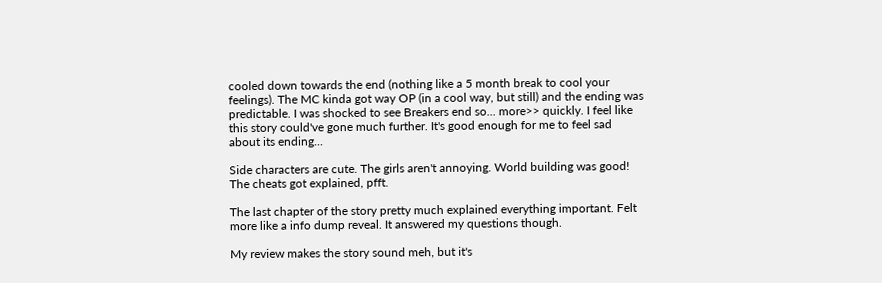cooled down towards the end (nothing like a 5 month break to cool your feelings). The MC kinda got way OP (in a cool way, but still) and the ending was predictable. I was shocked to see Breakers end so... more>> quickly. I feel like this story could've gone much further. It's good enough for me to feel sad about its ending...

Side characters are cute. The girls aren't annoying. World building was good! The cheats got explained, pfft.

The last chapter of the story pretty much explained everything important. Felt more like a info dump reveal. It answered my questions though.

My review makes the story sound meh, but it's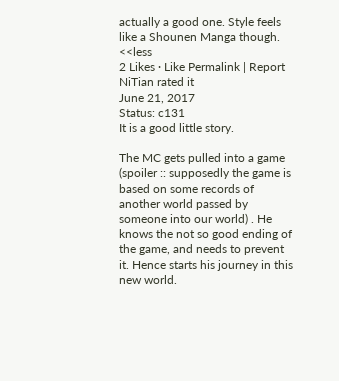actually a good one. Style feels like a Shounen Manga though. <<less
2 Likes · Like Permalink | Report
NiTian rated it
June 21, 2017
Status: c131
It is a good little story.

The MC gets pulled into a game (spoiler :: supposedly the game is based on some records of another world passed by someone into our world) . He knows the not so good ending of the game, and needs to prevent it. Hence starts his journey in this new world.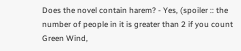Does the novel contain harem? - Yes, (spoiler :: the number of people in it is greater than 2 if you count Green Wind,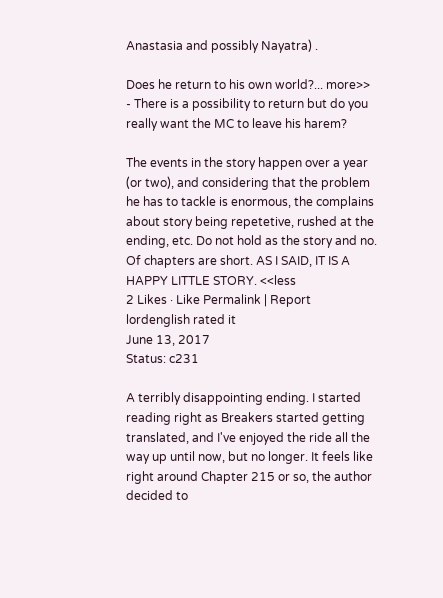Anastasia and possibly Nayatra) .

Does he return to his own world?... more>> - There is a possibility to return but do you really want the MC to leave his harem?

The events in the story happen over a year (or two), and considering that the problem he has to tackle is enormous, the complains about story being repetetive, rushed at the ending, etc. Do not hold as the story and no. Of chapters are short. AS I SAID, IT IS A HAPPY LITTLE STORY. <<less
2 Likes · Like Permalink | Report
lordenglish rated it
June 13, 2017
Status: c231

A terribly disappointing ending. I started reading right as Breakers started getting translated, and I've enjoyed the ride all the way up until now, but no longer. It feels like right around Chapter 215 or so, the author decided to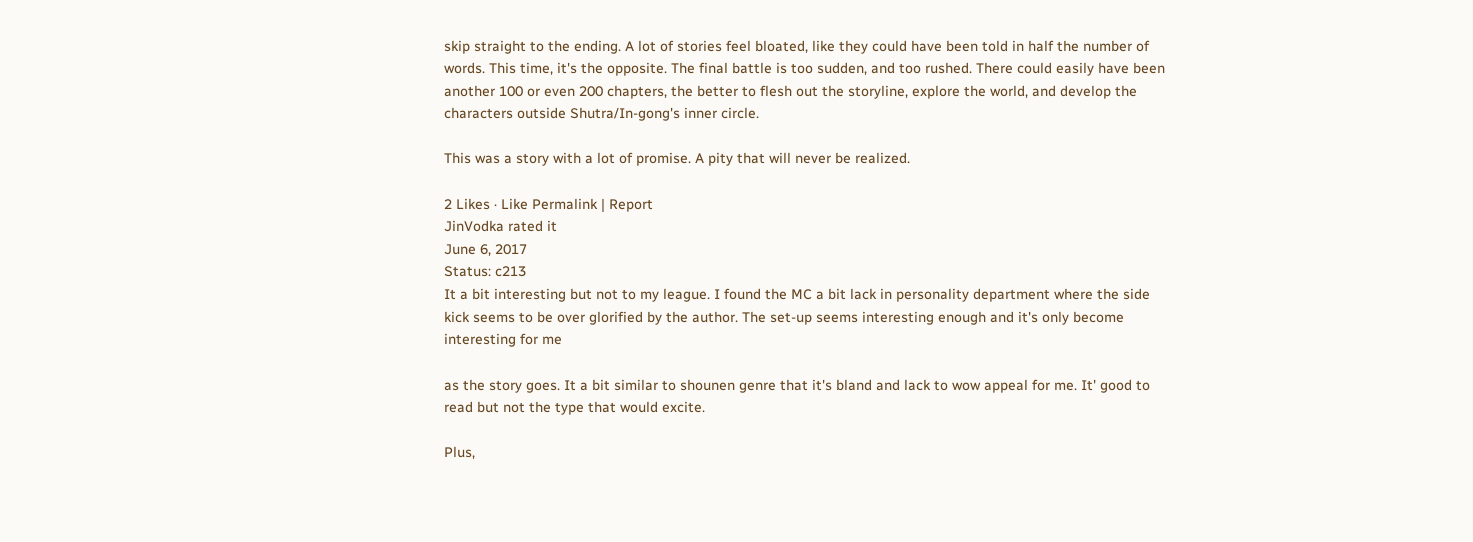skip straight to the ending. A lot of stories feel bloated, like they could have been told in half the number of words. This time, it's the opposite. The final battle is too sudden, and too rushed. There could easily have been another 100 or even 200 chapters, the better to flesh out the storyline, explore the world, and develop the characters outside Shutra/In-gong's inner circle.

This was a story with a lot of promise. A pity that will never be realized.

2 Likes · Like Permalink | Report
JinVodka rated it
June 6, 2017
Status: c213
It a bit interesting but not to my league. I found the MC a bit lack in personality department where the side kick seems to be over glorified by the author. The set-up seems interesting enough and it's only become interesting for me

as the story goes. It a bit similar to shounen genre that it's bland and lack to wow appeal for me. It' good to read but not the type that would excite.

Plus,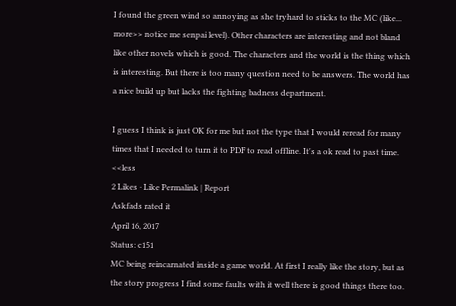I found the green wind so annoying as she tryhard to sticks to the MC (like... more>> notice me senpai level). Other characters are interesting and not bland like other novels which is good. The characters and the world is the thing which is interesting. But there is too many question need to be answers. The world has a nice build up but lacks the fighting badness department.

I guess I think is just OK for me but not the type that I would reread for many times that I needed to turn it to PDF to read offline. It's a ok read to past time. <<less
2 Likes · Like Permalink | Report
Askfads rated it
April 16, 2017
Status: c151
MC being reincarnated inside a game world. At first I really like the story, but as the story progress I find some faults with it well there is good things there too.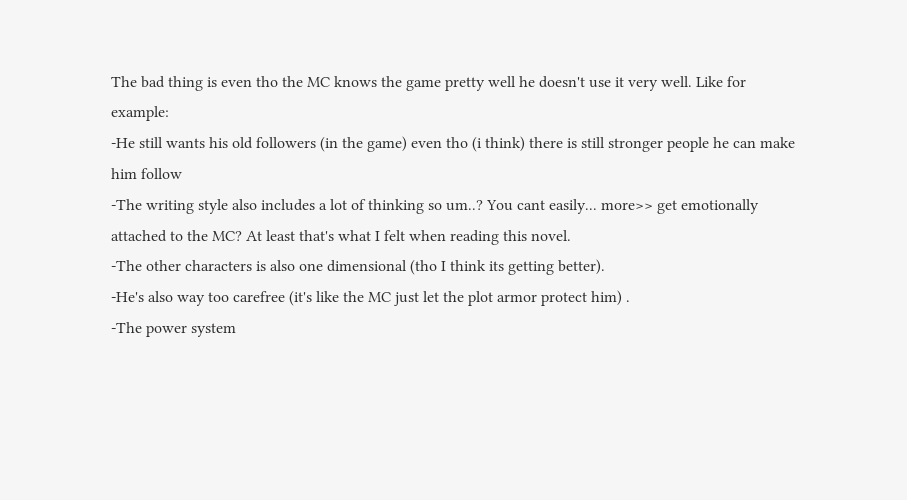The bad thing is even tho the MC knows the game pretty well he doesn't use it very well. Like for example:
-He still wants his old followers (in the game) even tho (i think) there is still stronger people he can make him follow
-The writing style also includes a lot of thinking so um..? You cant easily... more>> get emotionally attached to the MC? At least that's what I felt when reading this novel.
-The other characters is also one dimensional (tho I think its getting better).
-He's also way too carefree (it's like the MC just let the plot armor protect him) .
-The power system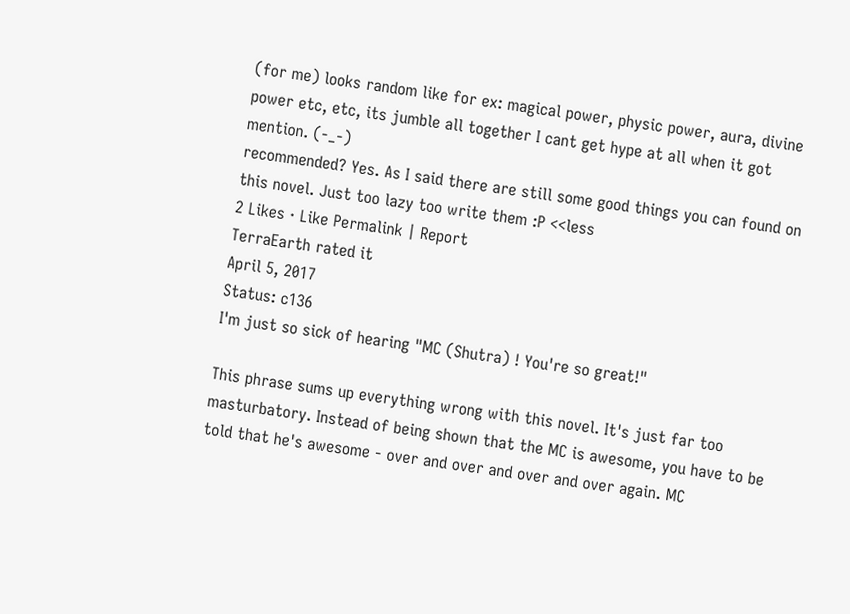(for me) looks random like for ex: magical power, physic power, aura, divine power etc, etc, its jumble all together I cant get hype at all when it got mention. (-_-)
recommended? Yes. As I said there are still some good things you can found on this novel. Just too lazy too write them :P <<less
2 Likes · Like Permalink | Report
TerraEarth rated it
April 5, 2017
Status: c136
I'm just so sick of hearing "MC (Shutra) ! You're so great!"

This phrase sums up everything wrong with this novel. It's just far too masturbatory. Instead of being shown that the MC is awesome, you have to be told that he's awesome - over and over and over and over again. MC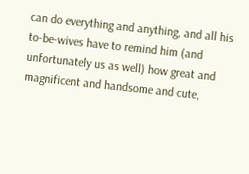can do everything and anything, and all his to-be-wives have to remind him (and unfortunately us as well) how great and magnificent and handsome and cute,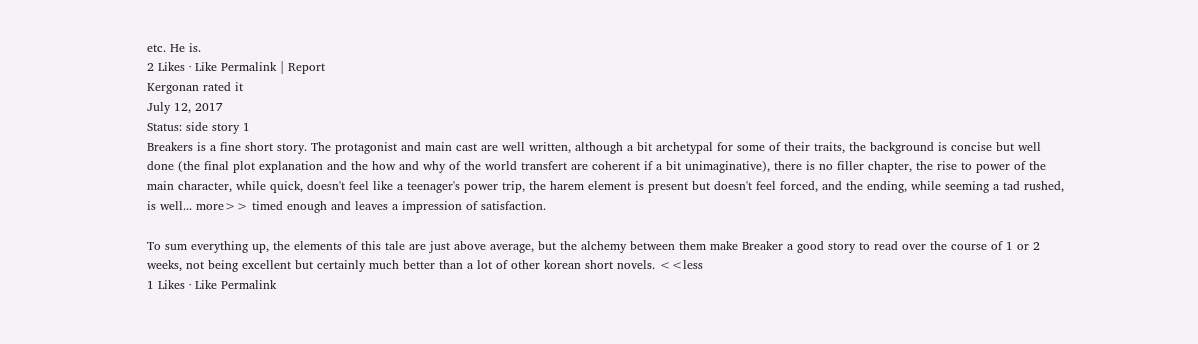etc. He is.
2 Likes · Like Permalink | Report
Kergonan rated it
July 12, 2017
Status: side story 1
Breakers is a fine short story. The protagonist and main cast are well written, although a bit archetypal for some of their traits, the background is concise but well done (the final plot explanation and the how and why of the world transfert are coherent if a bit unimaginative), there is no filler chapter, the rise to power of the main character, while quick, doesn't feel like a teenager's power trip, the harem element is present but doesn't feel forced, and the ending, while seeming a tad rushed, is well... more>> timed enough and leaves a impression of satisfaction.

To sum everything up, the elements of this tale are just above average, but the alchemy between them make Breaker a good story to read over the course of 1 or 2 weeks, not being excellent but certainly much better than a lot of other korean short novels. <<less
1 Likes · Like Permalink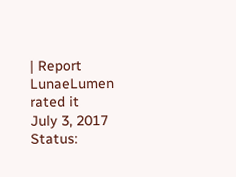| Report
LunaeLumen rated it
July 3, 2017
Status: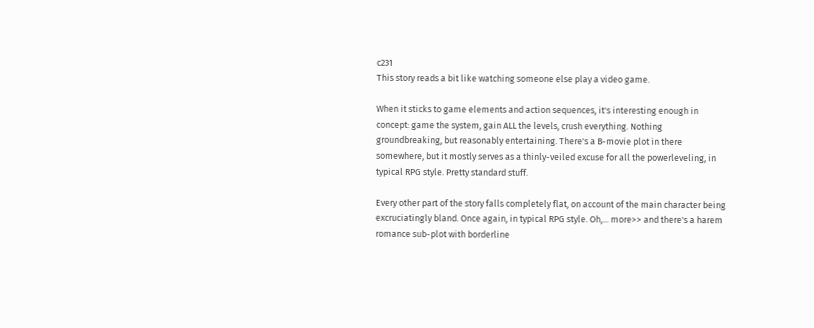c231
This story reads a bit like watching someone else play a video game.

When it sticks to game elements and action sequences, it's interesting enough in concept: game the system, gain ALL the levels, crush everything. Nothing groundbreaking, but reasonably entertaining. There's a B-movie plot in there somewhere, but it mostly serves as a thinly-veiled excuse for all the powerleveling, in typical RPG style. Pretty standard stuff.

Every other part of the story falls completely flat, on account of the main character being excruciatingly bland. Once again, in typical RPG style. Oh,... more>> and there's a harem romance sub-plot with borderline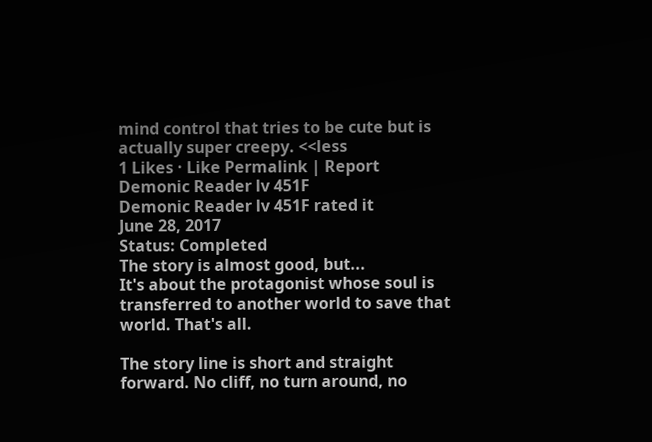mind control that tries to be cute but is actually super creepy. <<less
1 Likes · Like Permalink | Report
Demonic Reader lv 451F
Demonic Reader lv 451F rated it
June 28, 2017
Status: Completed
The story is almost good, but...
It's about the protagonist whose soul is transferred to another world to save that world. That's all.

The story line is short and straight forward. No cliff, no turn around, no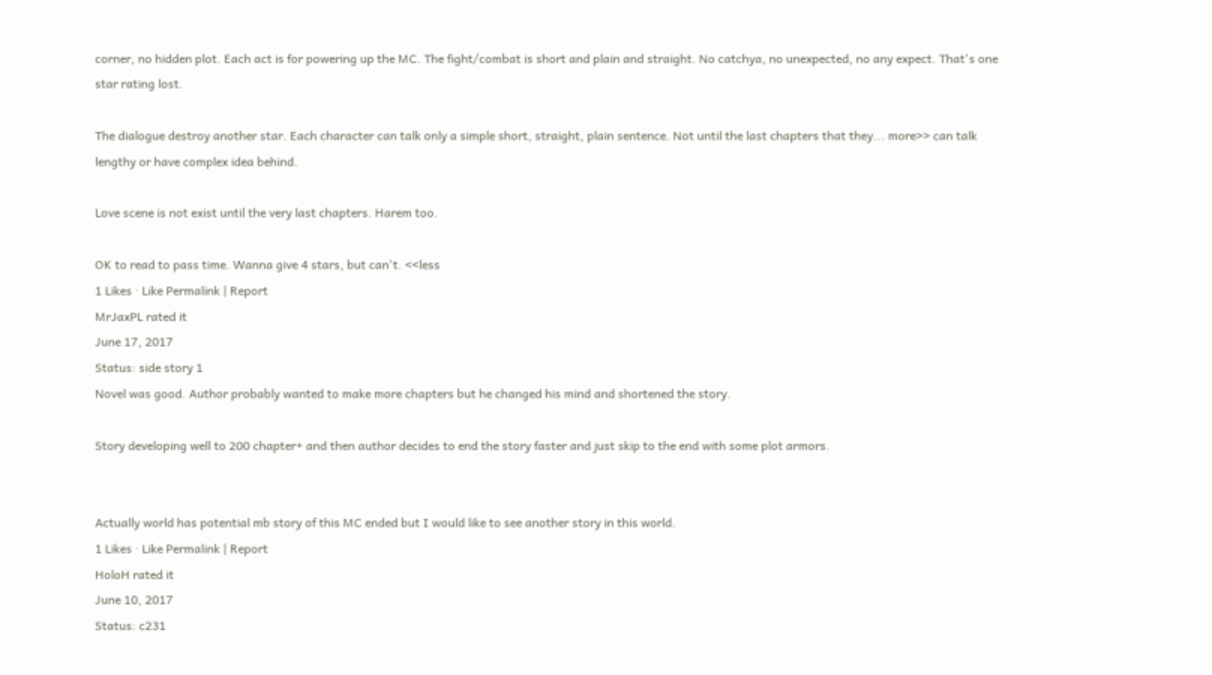corner, no hidden plot. Each act is for powering up the MC. The fight/combat is short and plain and straight. No catchya, no unexpected, no any expect. That's one star rating lost.

The dialogue destroy another star. Each character can talk only a simple short, straight, plain sentence. Not until the last chapters that they... more>> can talk lengthy or have complex idea behind.

Love scene is not exist until the very last chapters. Harem too.

OK to read to pass time. Wanna give 4 stars, but can't. <<less
1 Likes · Like Permalink | Report
MrJaxPL rated it
June 17, 2017
Status: side story 1
Novel was good. Author probably wanted to make more chapters but he changed his mind and shortened the story.

Story developing well to 200 chapter+ and then author decides to end the story faster and just skip to the end with some plot armors.


Actually world has potential mb story of this MC ended but I would like to see another story in this world.
1 Likes · Like Permalink | Report
HoloH rated it
June 10, 2017
Status: c231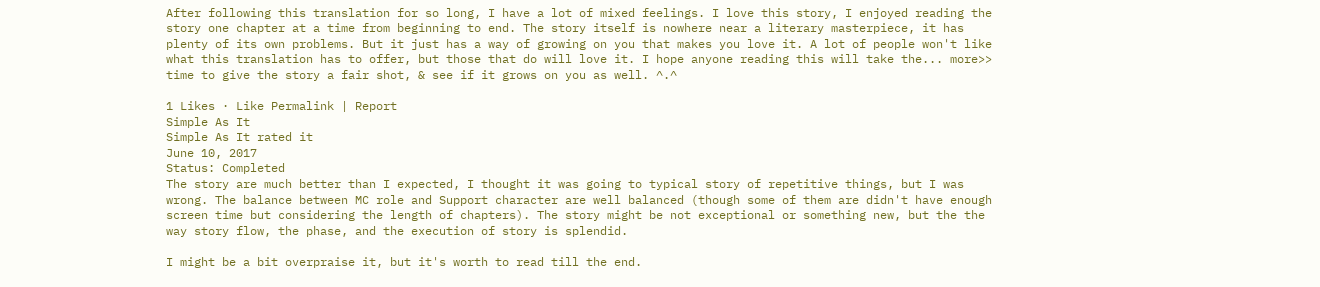After following this translation for so long, I have a lot of mixed feelings. I love this story, I enjoyed reading the story one chapter at a time from beginning to end. The story itself is nowhere near a literary masterpiece, it has plenty of its own problems. But it just has a way of growing on you that makes you love it. A lot of people won't like what this translation has to offer, but those that do will love it. I hope anyone reading this will take the... more>> time to give the story a fair shot, & see if it grows on you as well. ^.^

1 Likes · Like Permalink | Report
Simple As It
Simple As It rated it
June 10, 2017
Status: Completed
The story are much better than I expected, I thought it was going to typical story of repetitive things, but I was wrong. The balance between MC role and Support character are well balanced (though some of them are didn't have enough screen time but considering the length of chapters). The story might be not exceptional or something new, but the the way story flow, the phase, and the execution of story is splendid.

I might be a bit overpraise it, but it's worth to read till the end.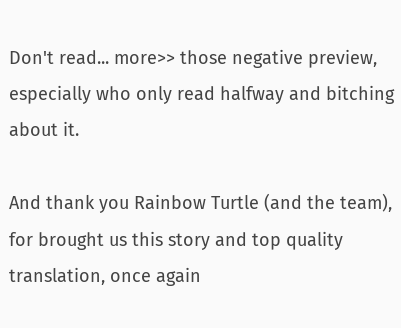Don't read... more>> those negative preview, especially who only read halfway and bitching about it.

And thank you Rainbow Turtle (and the team), for brought us this story and top quality translation, once again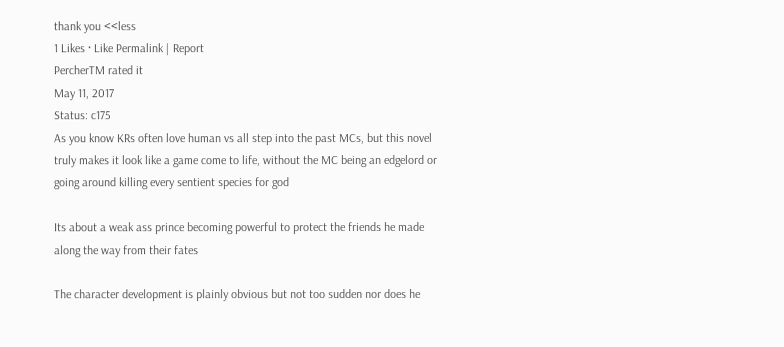thank you <<less
1 Likes · Like Permalink | Report
PercherTM rated it
May 11, 2017
Status: c175
As you know KRs often love human vs all step into the past MCs, but this novel truly makes it look like a game come to life, without the MC being an edgelord or going around killing every sentient species for god

Its about a weak ass prince becoming powerful to protect the friends he made along the way from their fates

The character development is plainly obvious but not too sudden nor does he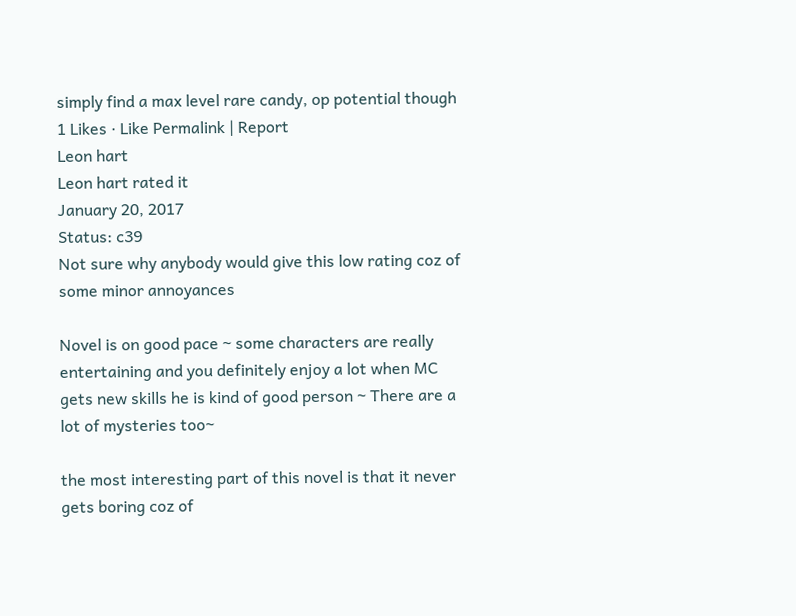simply find a max level rare candy, op potential though
1 Likes · Like Permalink | Report
Leon hart
Leon hart rated it
January 20, 2017
Status: c39
Not sure why anybody would give this low rating coz of some minor annoyances

Novel is on good pace ~ some characters are really entertaining and you definitely enjoy a lot when MC gets new skills he is kind of good person ~ There are a lot of mysteries too~

the most interesting part of this novel is that it never gets boring coz of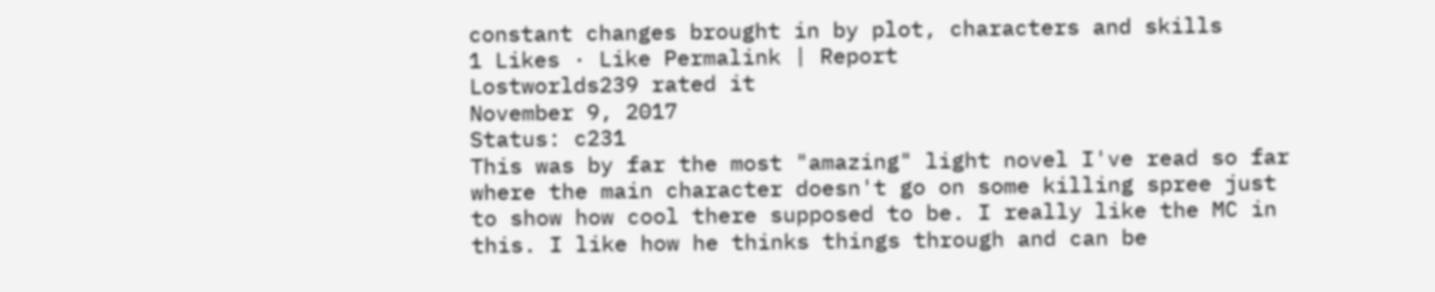constant changes brought in by plot, characters and skills
1 Likes · Like Permalink | Report
Lostworlds239 rated it
November 9, 2017
Status: c231
This was by far the most "amazing" light novel I've read so far where the main character doesn't go on some killing spree just to show how cool there supposed to be. I really like the MC in this. I like how he thinks things through and can be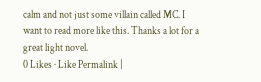calm and not just some villain called MC. I want to read more like this. Thanks a lot for a great light novel.
0 Likes · Like Permalink |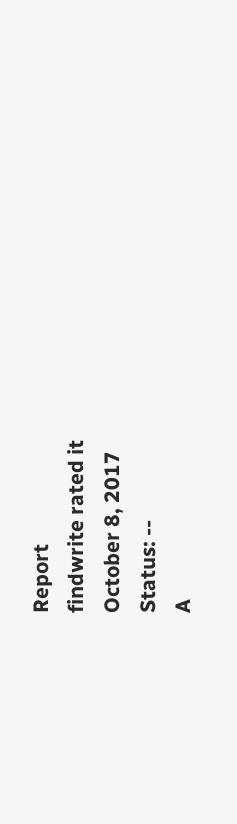Report
findwrite rated it
October 8, 2017
Status: --
A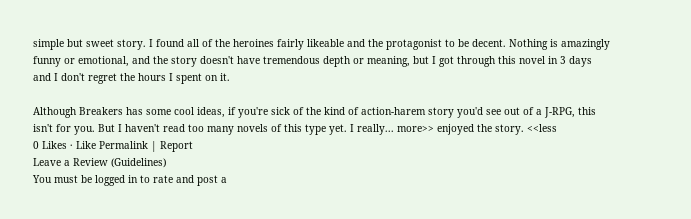simple but sweet story. I found all of the heroines fairly likeable and the protagonist to be decent. Nothing is amazingly funny or emotional, and the story doesn't have tremendous depth or meaning, but I got through this novel in 3 days and I don't regret the hours I spent on it.

Although Breakers has some cool ideas, if you're sick of the kind of action-harem story you'd see out of a J-RPG, this isn't for you. But I haven't read too many novels of this type yet. I really... more>> enjoyed the story. <<less
0 Likes · Like Permalink | Report
Leave a Review (Guidelines)
You must be logged in to rate and post a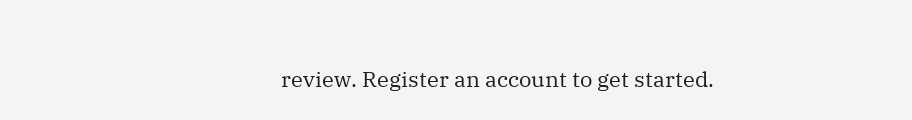review. Register an account to get started.